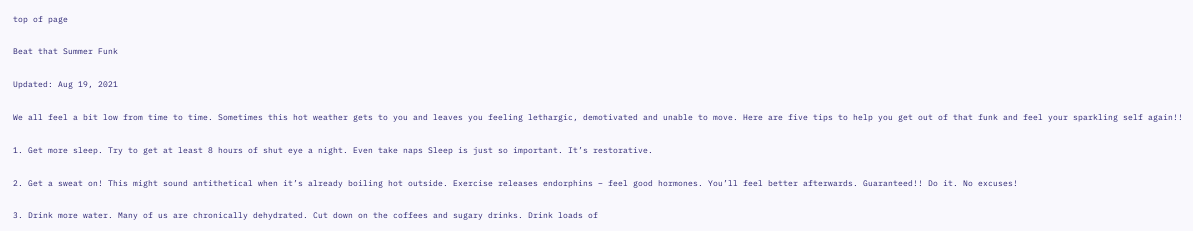top of page

Beat that Summer Funk

Updated: Aug 19, 2021

We all feel a bit low from time to time. Sometimes this hot weather gets to you and leaves you feeling lethargic, demotivated and unable to move. Here are five tips to help you get out of that funk and feel your sparkling self again!!

1. Get more sleep. Try to get at least 8 hours of shut eye a night. Even take naps Sleep is just so important. It’s restorative.

2. Get a sweat on! This might sound antithetical when it’s already boiling hot outside. Exercise releases endorphins – feel good hormones. You’ll feel better afterwards. Guaranteed!! Do it. No excuses!

3. Drink more water. Many of us are chronically dehydrated. Cut down on the coffees and sugary drinks. Drink loads of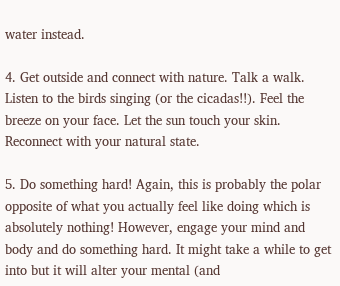water instead.

4. Get outside and connect with nature. Talk a walk. Listen to the birds singing (or the cicadas!!). Feel the breeze on your face. Let the sun touch your skin. Reconnect with your natural state.

5. Do something hard! Again, this is probably the polar opposite of what you actually feel like doing which is absolutely nothing! However, engage your mind and body and do something hard. It might take a while to get into but it will alter your mental (and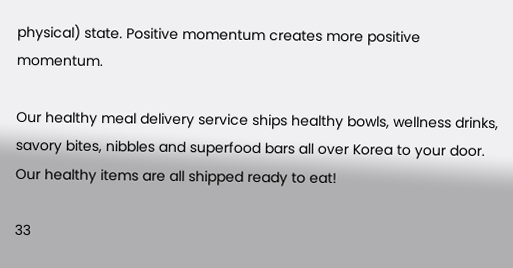physical) state. Positive momentum creates more positive momentum.

Our healthy meal delivery service ships healthy bowls, wellness drinks, savory bites, nibbles and superfood bars all over Korea to your door. Our healthy items are all shipped ready to eat!

33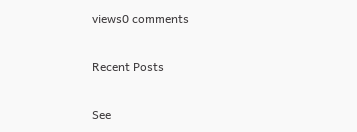views0 comments

Recent Posts

See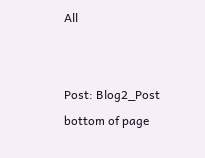All


Post: Blog2_Post
bottom of page